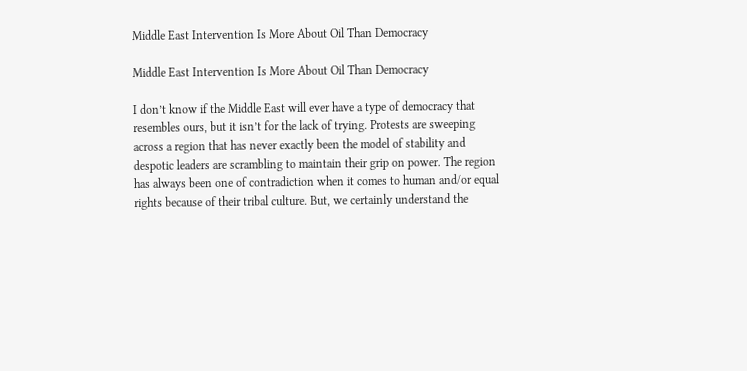Middle East Intervention Is More About Oil Than Democracy

Middle East Intervention Is More About Oil Than Democracy

I don’t know if the Middle East will ever have a type of democracy that resembles ours, but it isn’t for the lack of trying. Protests are sweeping across a region that has never exactly been the model of stability and despotic leaders are scrambling to maintain their grip on power. The region has always been one of contradiction when it comes to human and/or equal rights because of their tribal culture. But, we certainly understand the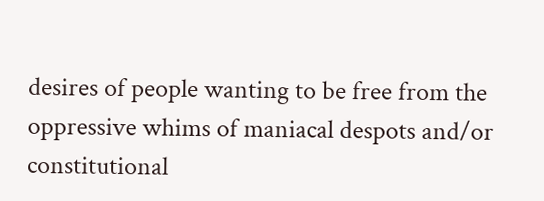desires of people wanting to be free from the oppressive whims of maniacal despots and/or constitutional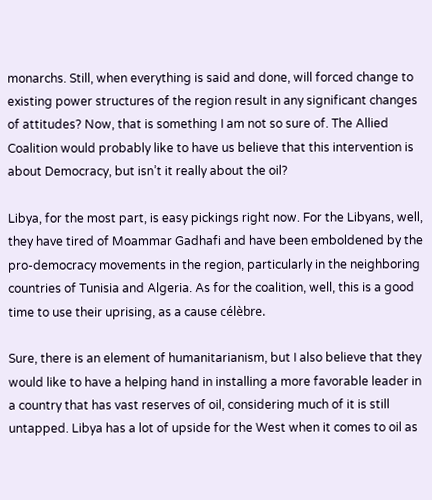monarchs. Still, when everything is said and done, will forced change to existing power structures of the region result in any significant changes of attitudes? Now, that is something I am not so sure of. The Allied Coalition would probably like to have us believe that this intervention is about Democracy, but isn’t it really about the oil?

Libya, for the most part, is easy pickings right now. For the Libyans, well, they have tired of Moammar Gadhafi and have been emboldened by the pro-democracy movements in the region, particularly in the neighboring countries of Tunisia and Algeria. As for the coalition, well, this is a good time to use their uprising, as a cause célèbre.

Sure, there is an element of humanitarianism, but I also believe that they would like to have a helping hand in installing a more favorable leader in a country that has vast reserves of oil, considering much of it is still untapped. Libya has a lot of upside for the West when it comes to oil as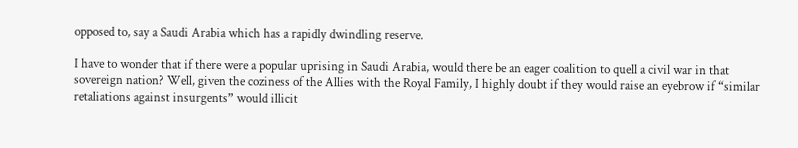opposed to, say a Saudi Arabia which has a rapidly dwindling reserve.

I have to wonder that if there were a popular uprising in Saudi Arabia, would there be an eager coalition to quell a civil war in that sovereign nation? Well, given the coziness of the Allies with the Royal Family, I highly doubt if they would raise an eyebrow if “similar retaliations against insurgents” would illicit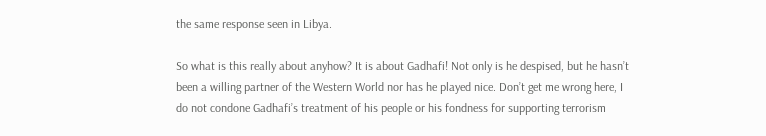the same response seen in Libya.

So what is this really about anyhow? It is about Gadhafi! Not only is he despised, but he hasn’t been a willing partner of the Western World nor has he played nice. Don’t get me wrong here, I do not condone Gadhafi’s treatment of his people or his fondness for supporting terrorism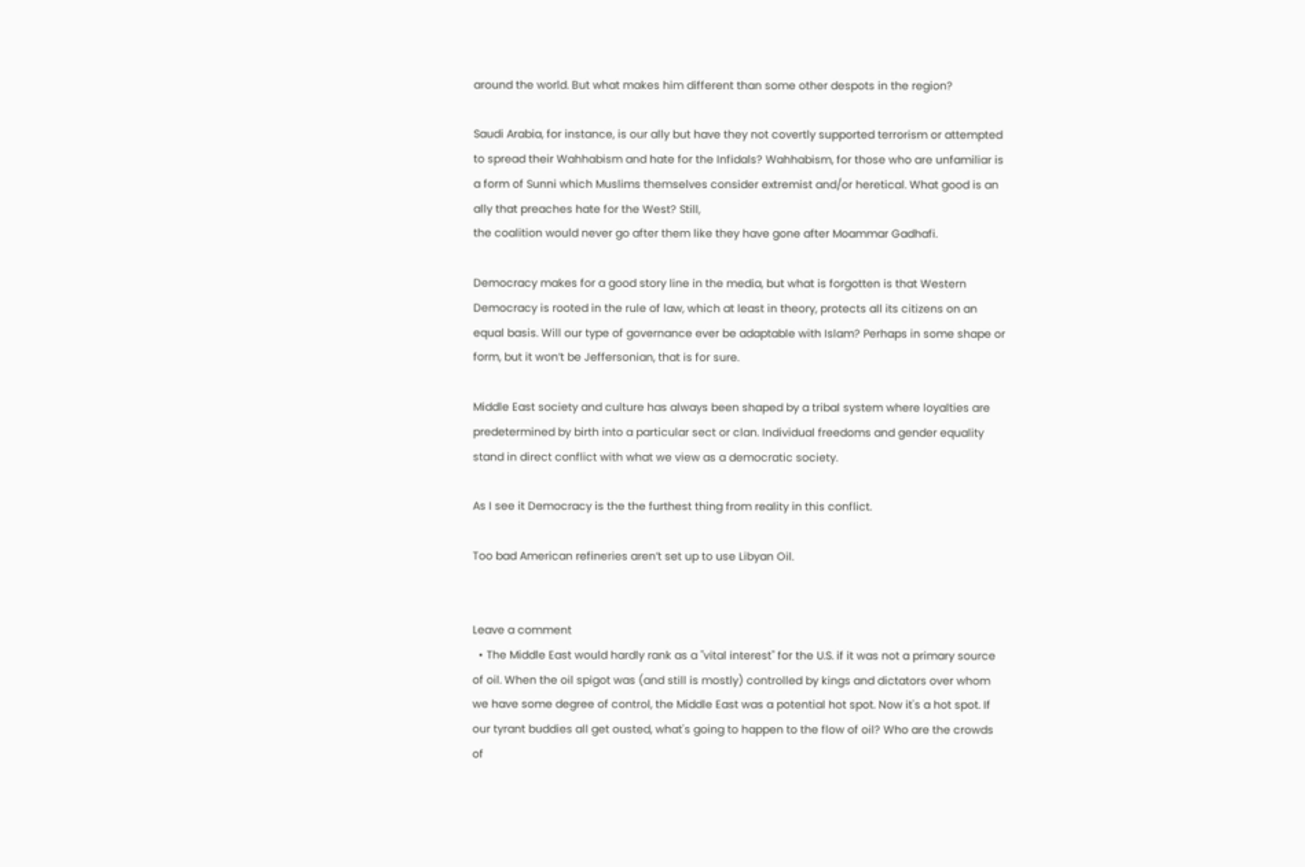around the world. But what makes him different than some other despots in the region?

Saudi Arabia, for instance, is our ally but have they not covertly supported terrorism or attempted to spread their Wahhabism and hate for the Infidals? Wahhabism, for those who are unfamiliar is a form of Sunni which Muslims themselves consider extremist and/or heretical. What good is an ally that preaches hate for the West? Still,
the coalition would never go after them like they have gone after Moammar Gadhafi.

Democracy makes for a good story line in the media, but what is forgotten is that Western Democracy is rooted in the rule of law, which at least in theory, protects all its citizens on an equal basis. Will our type of governance ever be adaptable with Islam? Perhaps in some shape or form, but it won’t be Jeffersonian, that is for sure.

Middle East society and culture has always been shaped by a tribal system where loyalties are predetermined by birth into a particular sect or clan. Individual freedoms and gender equality stand in direct conflict with what we view as a democratic society.

As I see it Democracy is the the furthest thing from reality in this conflict.

Too bad American refineries aren’t set up to use Libyan Oil.


Leave a comment
  • The Middle East would hardly rank as a "vital interest" for the U.S. if it was not a primary source of oil. When the oil spigot was (and still is mostly) controlled by kings and dictators over whom we have some degree of control, the Middle East was a potential hot spot. Now it's a hot spot. If our tyrant buddies all get ousted, what's going to happen to the flow of oil? Who are the crowds of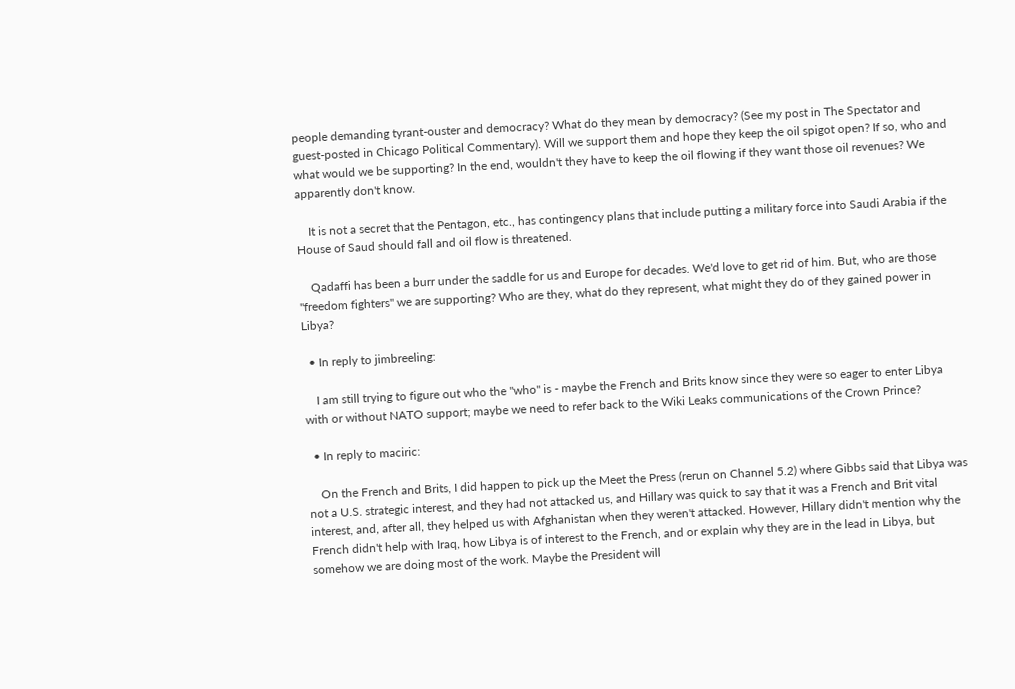people demanding tyrant-ouster and democracy? What do they mean by democracy? (See my post in The Spectator and guest-posted in Chicago Political Commentary). Will we support them and hope they keep the oil spigot open? If so, who and what would we be supporting? In the end, wouldn't they have to keep the oil flowing if they want those oil revenues? We apparently don't know.

    It is not a secret that the Pentagon, etc., has contingency plans that include putting a military force into Saudi Arabia if the House of Saud should fall and oil flow is threatened.

    Qadaffi has been a burr under the saddle for us and Europe for decades. We'd love to get rid of him. But, who are those "freedom fighters" we are supporting? Who are they, what do they represent, what might they do of they gained power in Libya?

  • In reply to jimbreeling:

    I am still trying to figure out who the "who" is - maybe the French and Brits know since they were so eager to enter Libya with or without NATO support; maybe we need to refer back to the Wiki Leaks communications of the Crown Prince?

  • In reply to maciric:

    On the French and Brits, I did happen to pick up the Meet the Press (rerun on Channel 5.2) where Gibbs said that Libya was not a U.S. strategic interest, and they had not attacked us, and Hillary was quick to say that it was a French and Brit vital interest, and, after all, they helped us with Afghanistan when they weren't attacked. However, Hillary didn't mention why the French didn't help with Iraq, how Libya is of interest to the French, and or explain why they are in the lead in Libya, but somehow we are doing most of the work. Maybe the President will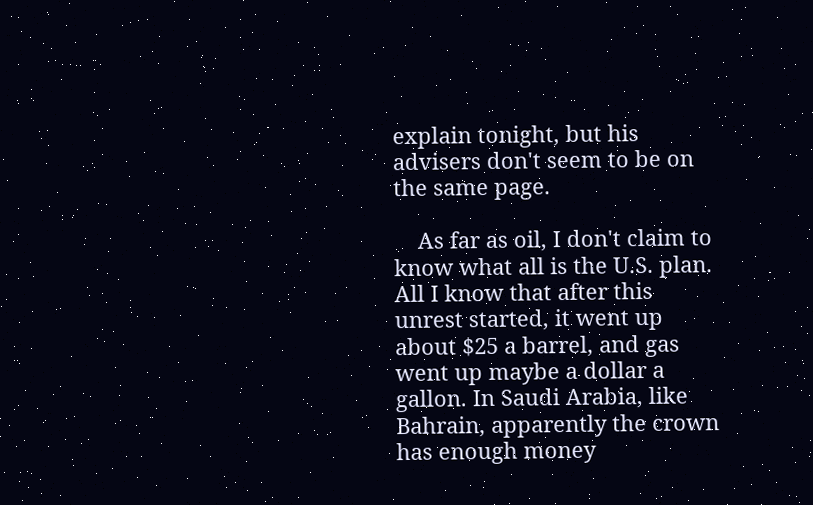explain tonight, but his advisers don't seem to be on the same page.

    As far as oil, I don't claim to know what all is the U.S. plan. All I know that after this unrest started, it went up about $25 a barrel, and gas went up maybe a dollar a gallon. In Saudi Arabia, like Bahrain, apparently the crown has enough money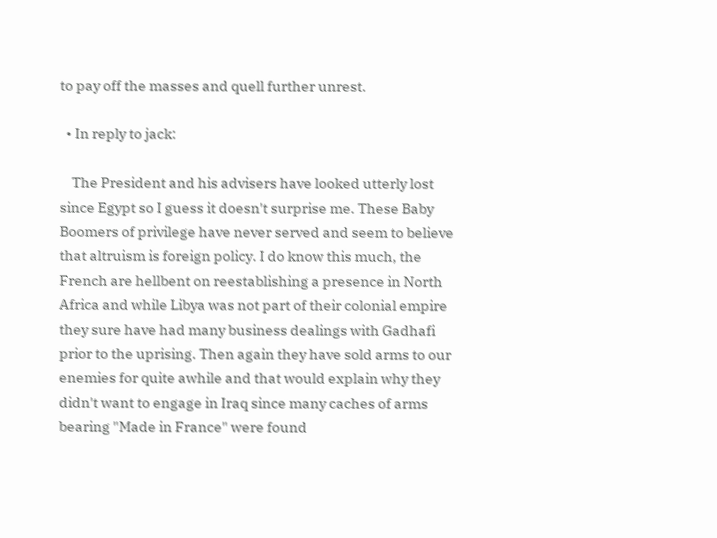to pay off the masses and quell further unrest.

  • In reply to jack:

    The President and his advisers have looked utterly lost since Egypt so I guess it doesn't surprise me. These Baby Boomers of privilege have never served and seem to believe that altruism is foreign policy. I do know this much, the French are hellbent on reestablishing a presence in North Africa and while Libya was not part of their colonial empire they sure have had many business dealings with Gadhafi prior to the uprising. Then again they have sold arms to our enemies for quite awhile and that would explain why they didn't want to engage in Iraq since many caches of arms bearing "Made in France" were found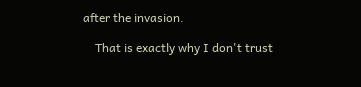after the invasion.

    That is exactly why I don't trust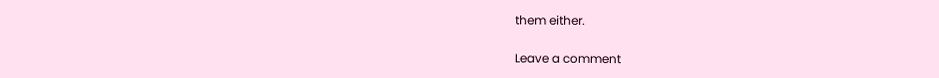them either.

Leave a comment